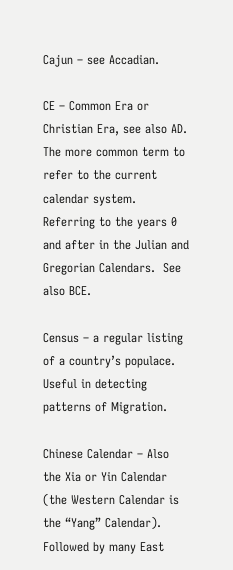Cajun – see Accadian.

CE – Common Era or Christian Era, see also AD.  The more common term to refer to the current calendar system.  Referring to the years 0 and after in the Julian and Gregorian Calendars.  See also BCE.

Census – a regular listing of a country’s populace.  Useful in detecting patterns of Migration.

Chinese Calendar – Also the Xia or Yin Calendar (the Western Calendar is the “Yang” Calendar).  Followed by many East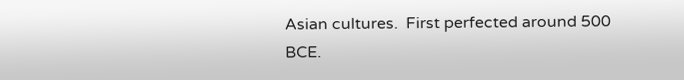Asian cultures.  First perfected around 500 BCE.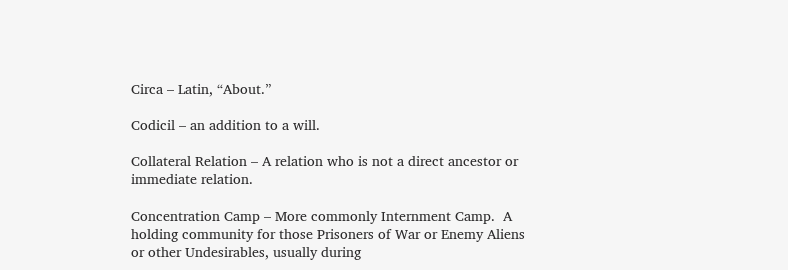Circa – Latin, “About.”

Codicil – an addition to a will.

Collateral Relation – A relation who is not a direct ancestor or immediate relation.

Concentration Camp – More commonly Internment Camp.  A holding community for those Prisoners of War or Enemy Aliens or other Undesirables, usually during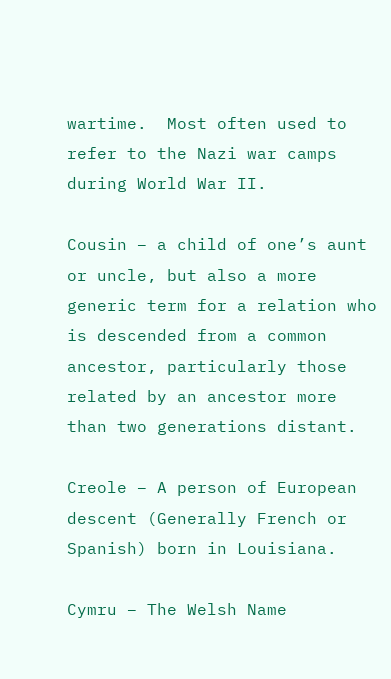wartime.  Most often used to refer to the Nazi war camps during World War II.

Cousin – a child of one’s aunt or uncle, but also a more generic term for a relation who is descended from a common ancestor, particularly those related by an ancestor more than two generations distant.

Creole – A person of European descent (Generally French or Spanish) born in Louisiana.

Cymru – The Welsh Name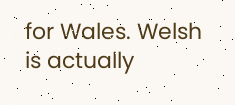for Wales. Welsh is actually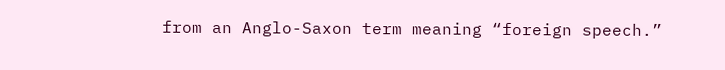from an Anglo-Saxon term meaning “foreign speech.”